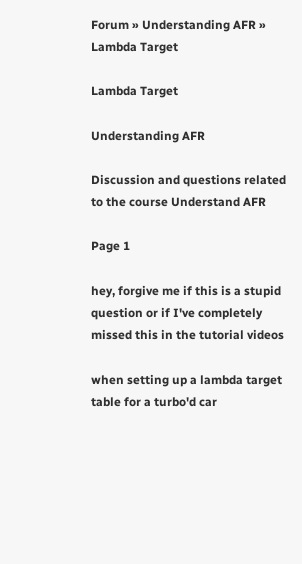Forum » Understanding AFR » Lambda Target

Lambda Target

Understanding AFR

Discussion and questions related to the course Understand AFR

Page 1

hey, forgive me if this is a stupid question or if I've completely missed this in the tutorial videos

when setting up a lambda target table for a turbo'd car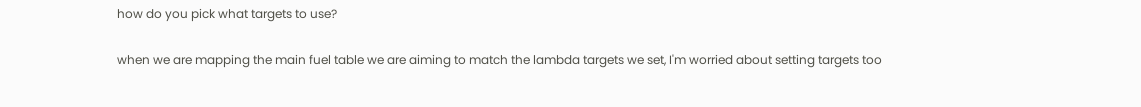how do you pick what targets to use?

when we are mapping the main fuel table we are aiming to match the lambda targets we set, I'm worried about setting targets too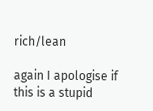rich/lean

again I apologise if this is a stupid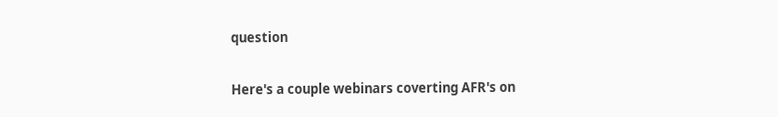question

Here's a couple webinars coverting AFR's on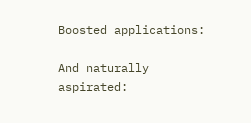Boosted applications:

And naturally aspirated: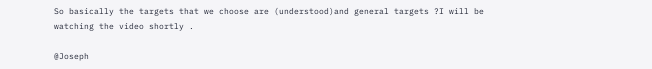So basically the targets that we choose are (understood)and general targets ?I will be watching the video shortly .

@Joseph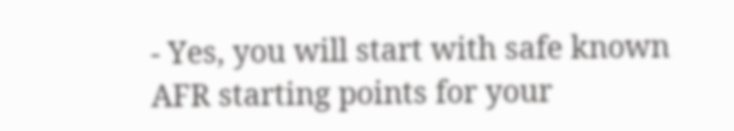- Yes, you will start with safe known AFR starting points for your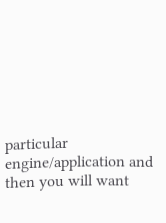particular engine/application and then you will want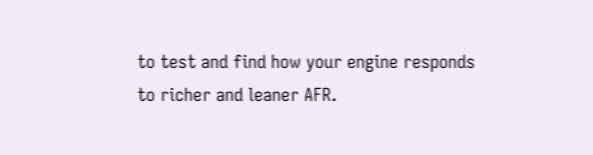to test and find how your engine responds to richer and leaner AFR.